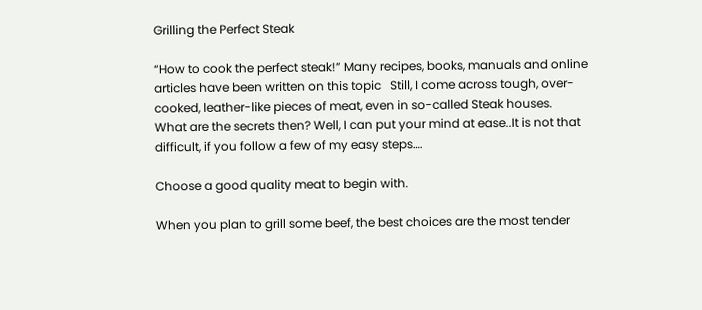Grilling the Perfect Steak

“How to cook the perfect steak!” Many recipes, books, manuals and online articles have been written on this topic   Still, I come across tough, over-cooked, leather-like pieces of meat, even in so-called Steak houses.
What are the secrets then? Well, I can put your mind at ease..It is not that difficult, if you follow a few of my easy steps….

Choose a good quality meat to begin with.

When you plan to grill some beef, the best choices are the most tender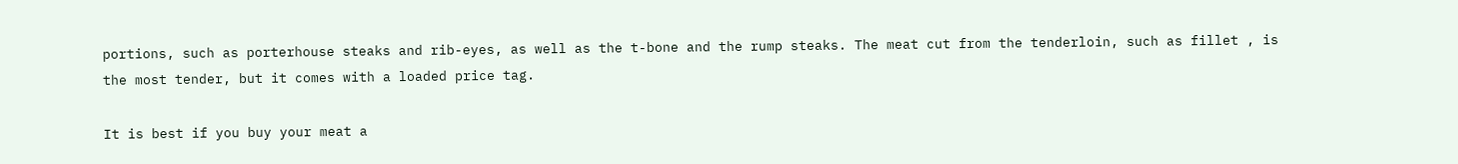portions, such as porterhouse steaks and rib-eyes, as well as the t-bone and the rump steaks. The meat cut from the tenderloin, such as fillet , is the most tender, but it comes with a loaded price tag.

It is best if you buy your meat a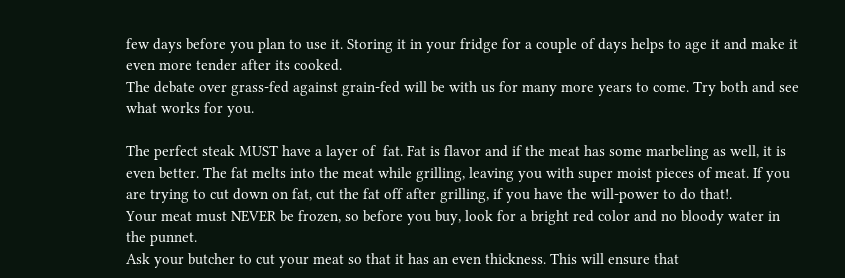few days before you plan to use it. Storing it in your fridge for a couple of days helps to age it and make it even more tender after its cooked.
The debate over grass-fed against grain-fed will be with us for many more years to come. Try both and see what works for you.

The perfect steak MUST have a layer of  fat. Fat is flavor and if the meat has some marbeling as well, it is even better. The fat melts into the meat while grilling, leaving you with super moist pieces of meat. If you are trying to cut down on fat, cut the fat off after grilling, if you have the will-power to do that!.
Your meat must NEVER be frozen, so before you buy, look for a bright red color and no bloody water in the punnet.
Ask your butcher to cut your meat so that it has an even thickness. This will ensure that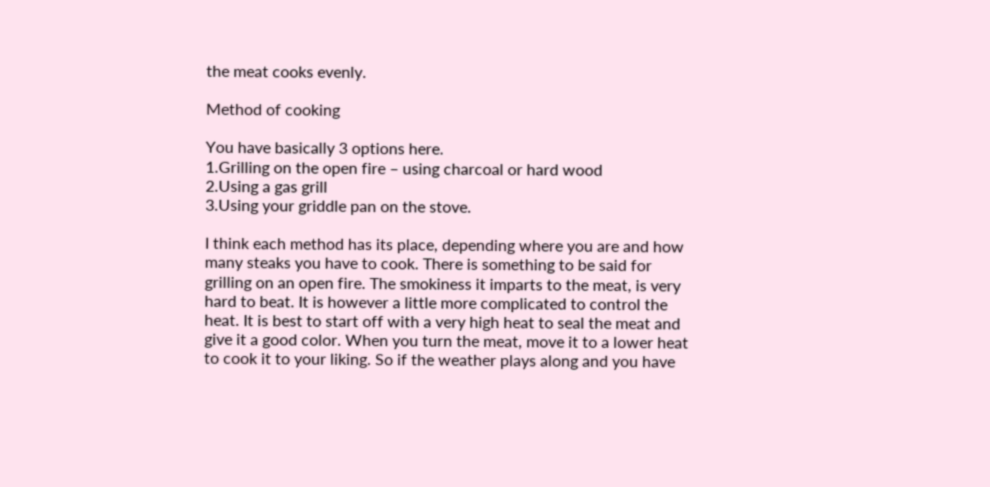the meat cooks evenly.

Method of cooking

You have basically 3 options here.
1.Grilling on the open fire – using charcoal or hard wood
2.Using a gas grill
3.Using your griddle pan on the stove.

I think each method has its place, depending where you are and how many steaks you have to cook. There is something to be said for grilling on an open fire. The smokiness it imparts to the meat, is very hard to beat. It is however a little more complicated to control the heat. It is best to start off with a very high heat to seal the meat and give it a good color. When you turn the meat, move it to a lower heat to cook it to your liking. So if the weather plays along and you have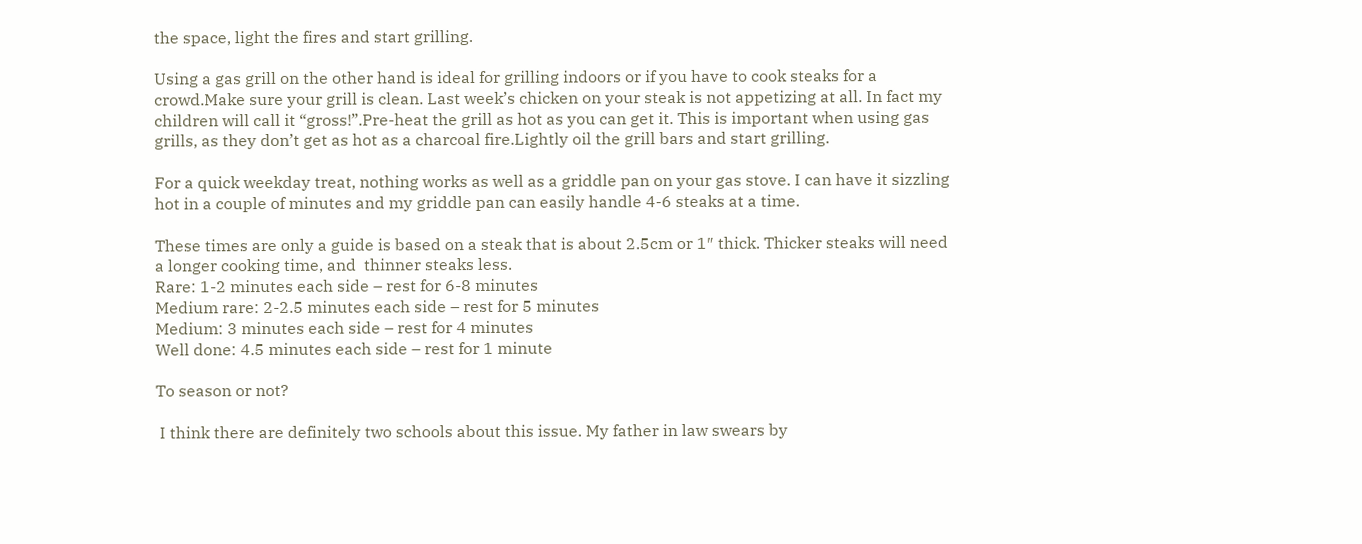the space, light the fires and start grilling.

Using a gas grill on the other hand is ideal for grilling indoors or if you have to cook steaks for a crowd.Make sure your grill is clean. Last week’s chicken on your steak is not appetizing at all. In fact my children will call it “gross!”.Pre-heat the grill as hot as you can get it. This is important when using gas grills, as they don’t get as hot as a charcoal fire.Lightly oil the grill bars and start grilling.

For a quick weekday treat, nothing works as well as a griddle pan on your gas stove. I can have it sizzling hot in a couple of minutes and my griddle pan can easily handle 4-6 steaks at a time.

These times are only a guide is based on a steak that is about 2.5cm or 1″ thick. Thicker steaks will need a longer cooking time, and  thinner steaks less.
Rare: 1-2 minutes each side – rest for 6-8 minutes
Medium rare: 2-2.5 minutes each side – rest for 5 minutes
Medium: 3 minutes each side – rest for 4 minutes
Well done: 4.5 minutes each side – rest for 1 minute

To season or not?

 I think there are definitely two schools about this issue. My father in law swears by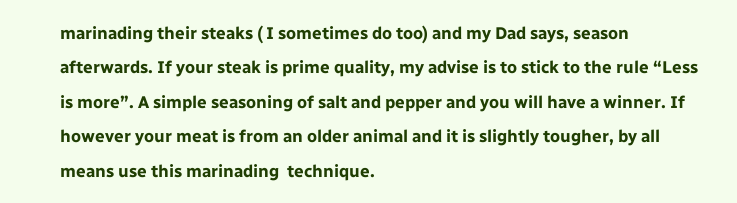marinading their steaks ( I sometimes do too) and my Dad says, season afterwards. If your steak is prime quality, my advise is to stick to the rule “Less is more”. A simple seasoning of salt and pepper and you will have a winner. If however your meat is from an older animal and it is slightly tougher, by all means use this marinading  technique.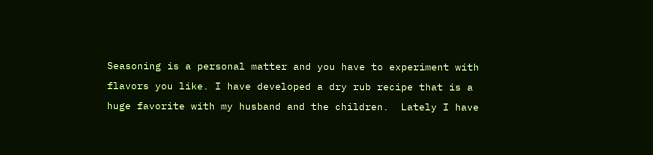Seasoning is a personal matter and you have to experiment with flavors you like. I have developed a dry rub recipe that is a huge favorite with my husband and the children.  Lately I have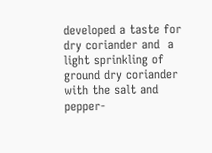developed a taste for dry coriander and  a light sprinkling of ground dry coriander with the salt and pepper-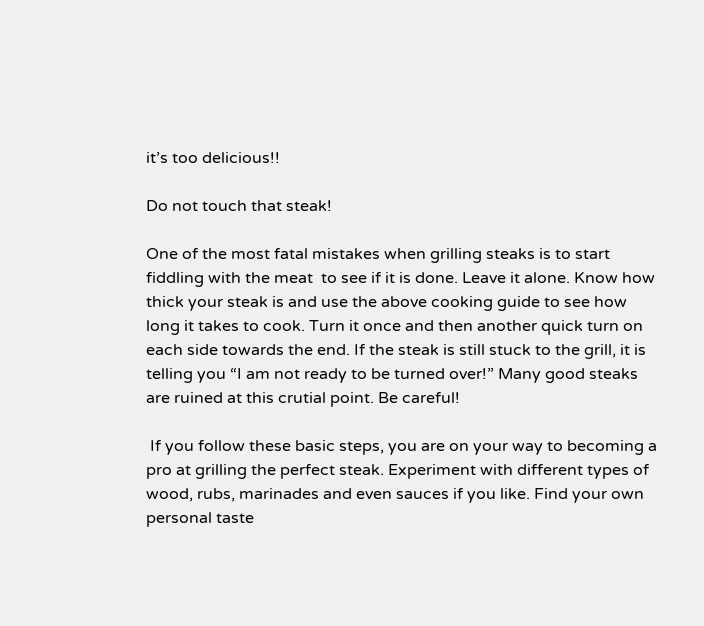it’s too delicious!!

Do not touch that steak!

One of the most fatal mistakes when grilling steaks is to start fiddling with the meat  to see if it is done. Leave it alone. Know how thick your steak is and use the above cooking guide to see how long it takes to cook. Turn it once and then another quick turn on each side towards the end. If the steak is still stuck to the grill, it is telling you “I am not ready to be turned over!” Many good steaks are ruined at this crutial point. Be careful!

 If you follow these basic steps, you are on your way to becoming a pro at grilling the perfect steak. Experiment with different types of wood, rubs, marinades and even sauces if you like. Find your own personal taste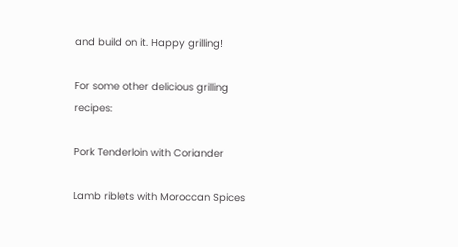and build on it. Happy grilling!

For some other delicious grilling recipes:

Pork Tenderloin with Coriander

Lamb riblets with Moroccan Spices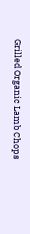Grilled Organic Lamb Chops